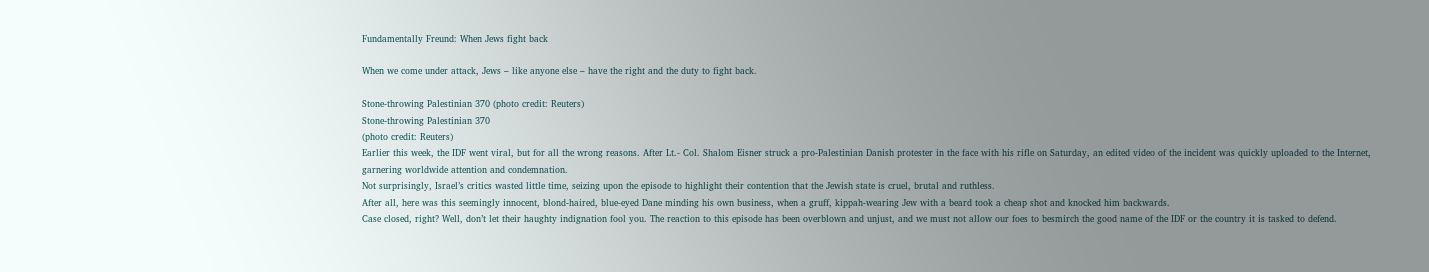Fundamentally Freund: When Jews fight back

When we come under attack, Jews – like anyone else – have the right and the duty to fight back.

Stone-throwing Palestinian 370 (photo credit: Reuters)
Stone-throwing Palestinian 370
(photo credit: Reuters)
Earlier this week, the IDF went viral, but for all the wrong reasons. After Lt.- Col. Shalom Eisner struck a pro-Palestinian Danish protester in the face with his rifle on Saturday, an edited video of the incident was quickly uploaded to the Internet, garnering worldwide attention and condemnation.
Not surprisingly, Israel’s critics wasted little time, seizing upon the episode to highlight their contention that the Jewish state is cruel, brutal and ruthless.
After all, here was this seemingly innocent, blond-haired, blue-eyed Dane minding his own business, when a gruff, kippah-wearing Jew with a beard took a cheap shot and knocked him backwards.
Case closed, right? Well, don’t let their haughty indignation fool you. The reaction to this episode has been overblown and unjust, and we must not allow our foes to besmirch the good name of the IDF or the country it is tasked to defend.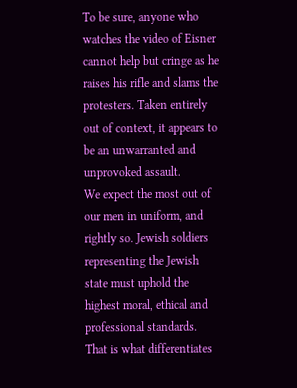To be sure, anyone who watches the video of Eisner cannot help but cringe as he raises his rifle and slams the protesters. Taken entirely out of context, it appears to be an unwarranted and unprovoked assault.
We expect the most out of our men in uniform, and rightly so. Jewish soldiers representing the Jewish state must uphold the highest moral, ethical and professional standards. That is what differentiates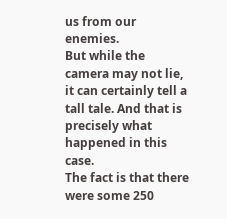us from our enemies.
But while the camera may not lie, it can certainly tell a tall tale. And that is precisely what happened in this case.
The fact is that there were some 250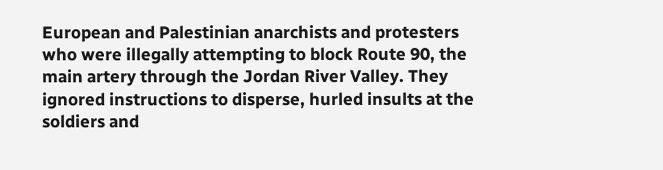European and Palestinian anarchists and protesters who were illegally attempting to block Route 90, the main artery through the Jordan River Valley. They ignored instructions to disperse, hurled insults at the soldiers and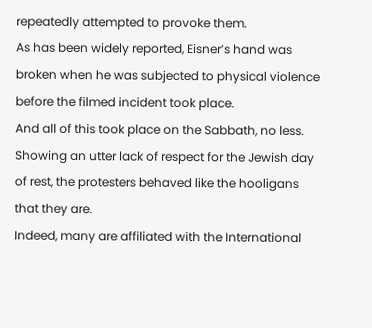repeatedly attempted to provoke them.
As has been widely reported, Eisner’s hand was broken when he was subjected to physical violence before the filmed incident took place.
And all of this took place on the Sabbath, no less. Showing an utter lack of respect for the Jewish day of rest, the protesters behaved like the hooligans that they are.
Indeed, many are affiliated with the International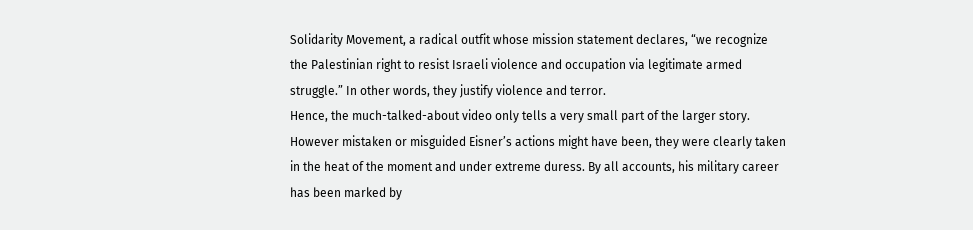Solidarity Movement, a radical outfit whose mission statement declares, “we recognize the Palestinian right to resist Israeli violence and occupation via legitimate armed struggle.” In other words, they justify violence and terror.
Hence, the much-talked-about video only tells a very small part of the larger story.
However mistaken or misguided Eisner’s actions might have been, they were clearly taken in the heat of the moment and under extreme duress. By all accounts, his military career has been marked by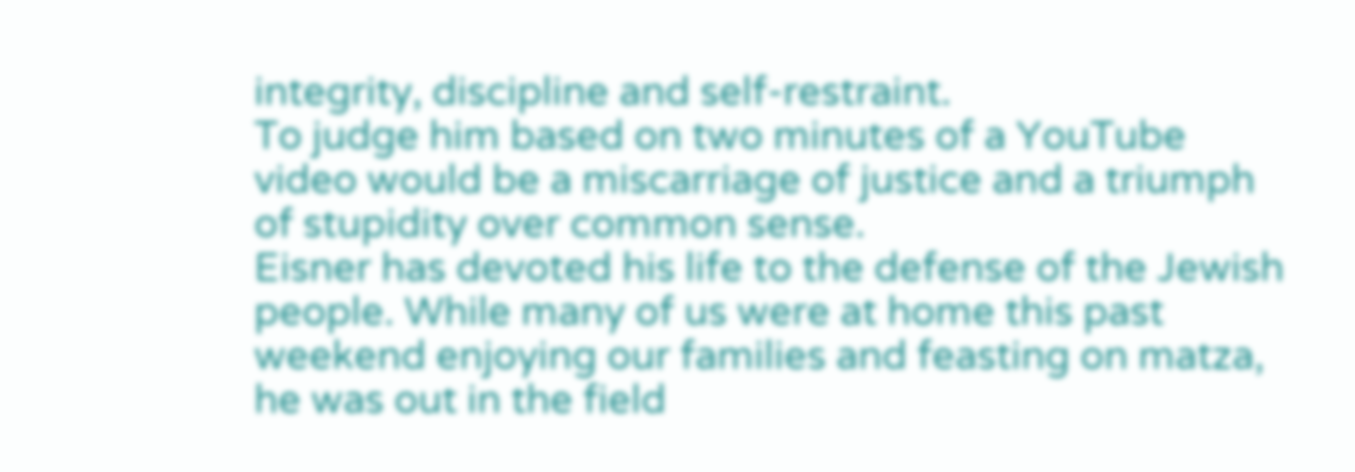integrity, discipline and self-restraint.
To judge him based on two minutes of a YouTube video would be a miscarriage of justice and a triumph of stupidity over common sense.
Eisner has devoted his life to the defense of the Jewish people. While many of us were at home this past weekend enjoying our families and feasting on matza, he was out in the field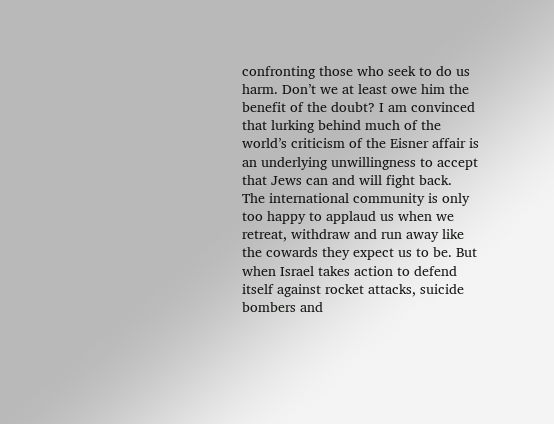confronting those who seek to do us harm. Don’t we at least owe him the benefit of the doubt? I am convinced that lurking behind much of the world’s criticism of the Eisner affair is an underlying unwillingness to accept that Jews can and will fight back.
The international community is only too happy to applaud us when we retreat, withdraw and run away like the cowards they expect us to be. But when Israel takes action to defend itself against rocket attacks, suicide bombers and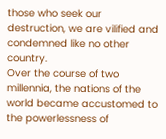those who seek our destruction, we are vilified and condemned like no other country.
Over the course of two millennia, the nations of the world became accustomed to the powerlessness of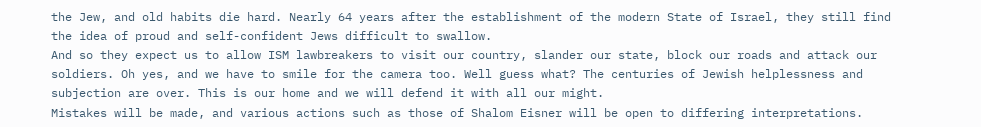the Jew, and old habits die hard. Nearly 64 years after the establishment of the modern State of Israel, they still find the idea of proud and self-confident Jews difficult to swallow.
And so they expect us to allow ISM lawbreakers to visit our country, slander our state, block our roads and attack our soldiers. Oh yes, and we have to smile for the camera too. Well guess what? The centuries of Jewish helplessness and subjection are over. This is our home and we will defend it with all our might.
Mistakes will be made, and various actions such as those of Shalom Eisner will be open to differing interpretations.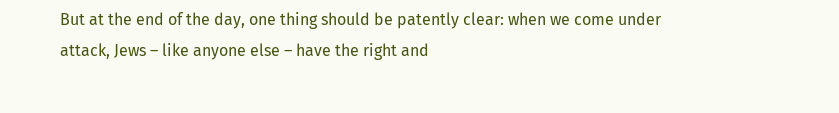But at the end of the day, one thing should be patently clear: when we come under attack, Jews – like anyone else – have the right and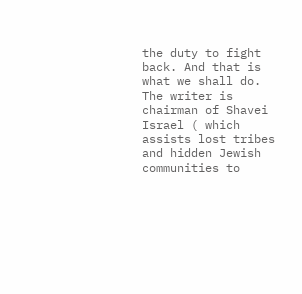the duty to fight back. And that is what we shall do.
The writer is chairman of Shavei Israel ( which assists lost tribes and hidden Jewish communities to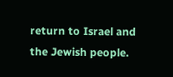return to Israel and the Jewish people.